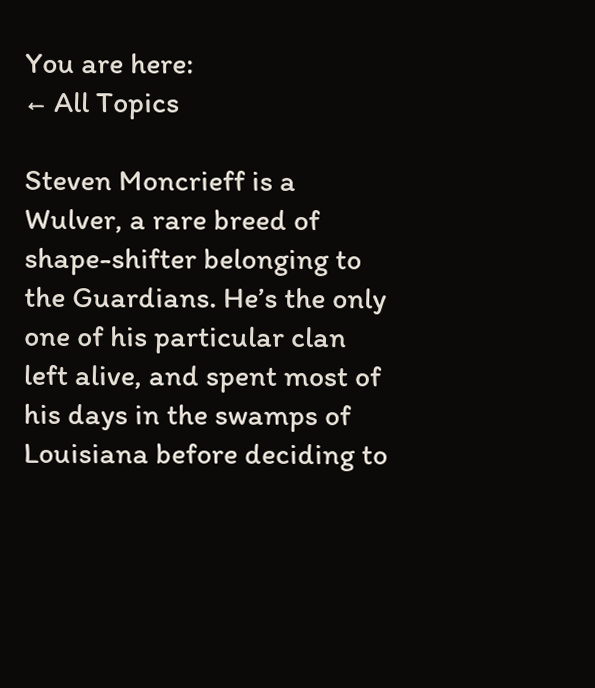You are here:
← All Topics

Steven Moncrieff is a Wulver, a rare breed of shape-shifter belonging to the Guardians. He’s the only one of his particular clan left alive, and spent most of his days in the swamps of Louisiana before deciding to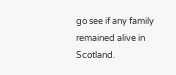go see if any family remained alive in Scotland.